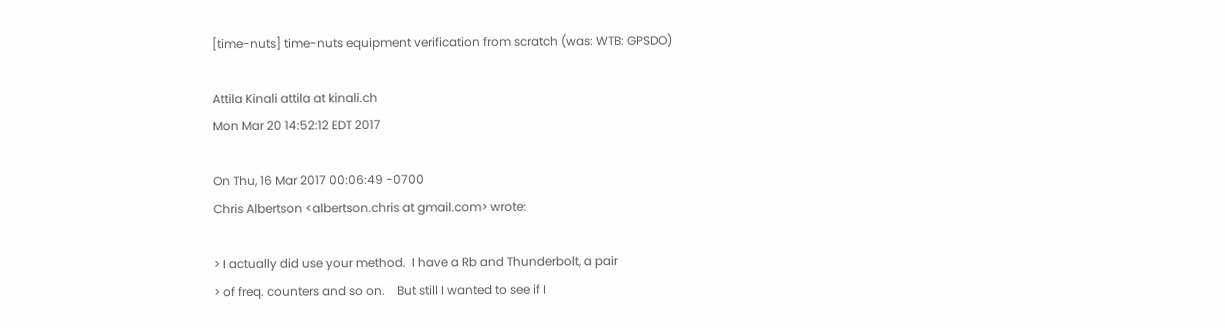[time-nuts] time-nuts equipment verification from scratch (was: WTB: GPSDO)

Attila Kinali attila at kinali.ch
Mon Mar 20 14:52:12 EDT 2017

On Thu, 16 Mar 2017 00:06:49 -0700
Chris Albertson <albertson.chris at gmail.com> wrote:

> I actually did use your method.  I have a Rb and Thunderbolt, a pair
> of freq. counters and so on.    But still I wanted to see if I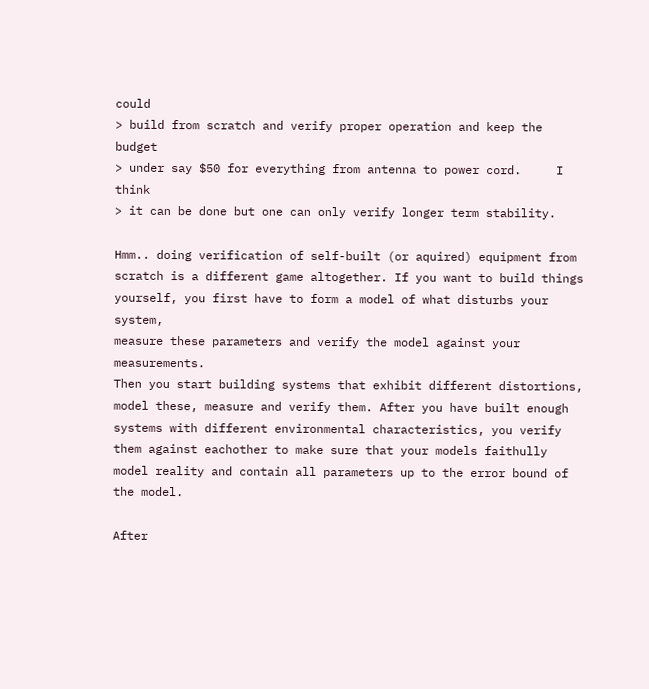could
> build from scratch and verify proper operation and keep the budget
> under say $50 for everything from antenna to power cord.     I think
> it can be done but one can only verify longer term stability.

Hmm.. doing verification of self-built (or aquired) equipment from
scratch is a different game altogether. If you want to build things
yourself, you first have to form a model of what disturbs your system,
measure these parameters and verify the model against your measurements.
Then you start building systems that exhibit different distortions,
model these, measure and verify them. After you have built enough
systems with different environmental characteristics, you verify
them against eachother to make sure that your models faithully
model reality and contain all parameters up to the error bound of the model.

After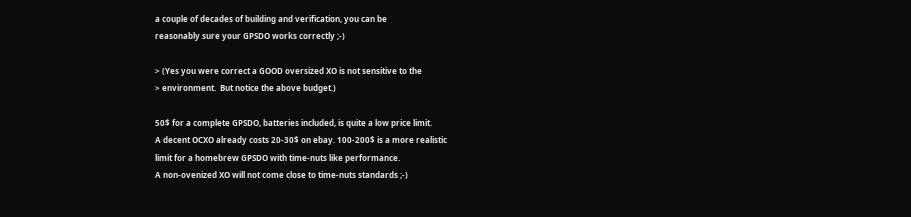a couple of decades of building and verification, you can be
reasonably sure your GPSDO works correctly ;-)

> (Yes you were correct a GOOD oversized XO is not sensitive to the
> environment.  But notice the above budget.)

50$ for a complete GPSDO, batteries included, is quite a low price limit.
A decent OCXO already costs 20-30$ on ebay. 100-200$ is a more realistic
limit for a homebrew GPSDO with time-nuts like performance.
A non-ovenized XO will not come close to time-nuts standards ;-)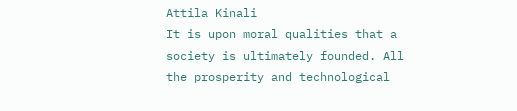Attila Kinali
It is upon moral qualities that a society is ultimately founded. All
the prosperity and technological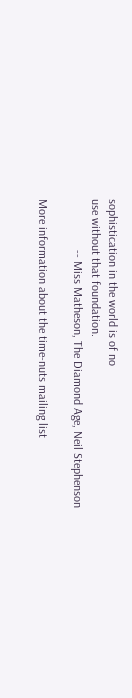sophistication in the world is of no
use without that foundation.
                 -- Miss Matheson, The Diamond Age, Neil Stephenson

More information about the time-nuts mailing list